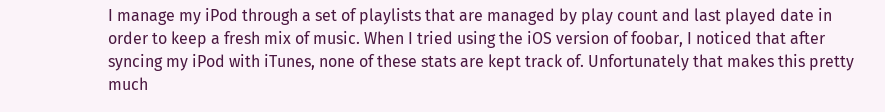I manage my iPod through a set of playlists that are managed by play count and last played date in order to keep a fresh mix of music. When I tried using the iOS version of foobar, I noticed that after syncing my iPod with iTunes, none of these stats are kept track of. Unfortunately that makes this pretty much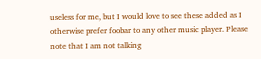useless for me, but I would love to see these added as I otherwise prefer foobar to any other music player. Please note that I am not talking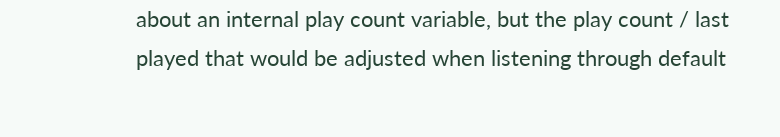about an internal play count variable, but the play count / last played that would be adjusted when listening through default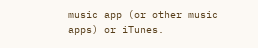music app (or other music apps) or iTunes.